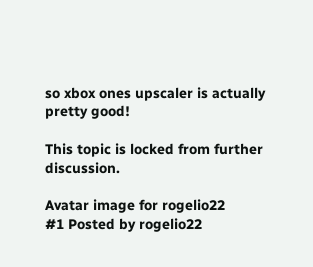so xbox ones upscaler is actually pretty good!

This topic is locked from further discussion.

Avatar image for rogelio22
#1 Posted by rogelio22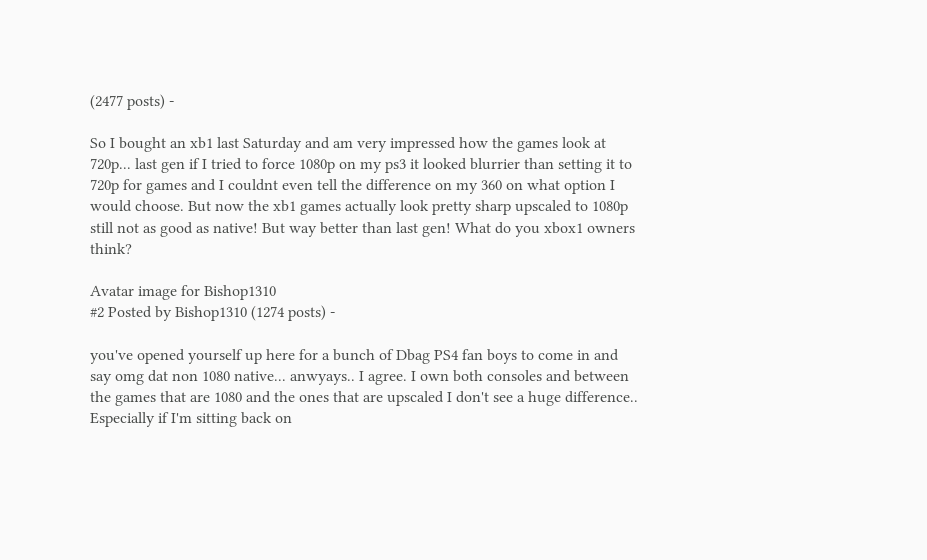(2477 posts) -

So I bought an xb1 last Saturday and am very impressed how the games look at 720p... last gen if I tried to force 1080p on my ps3 it looked blurrier than setting it to 720p for games and I couldnt even tell the difference on my 360 on what option I would choose. But now the xb1 games actually look pretty sharp upscaled to 1080p still not as good as native! But way better than last gen! What do you xbox1 owners think?

Avatar image for Bishop1310
#2 Posted by Bishop1310 (1274 posts) -

you've opened yourself up here for a bunch of Dbag PS4 fan boys to come in and say omg dat non 1080 native... anwyays.. I agree. I own both consoles and between the games that are 1080 and the ones that are upscaled I don't see a huge difference.. Especially if I'm sitting back on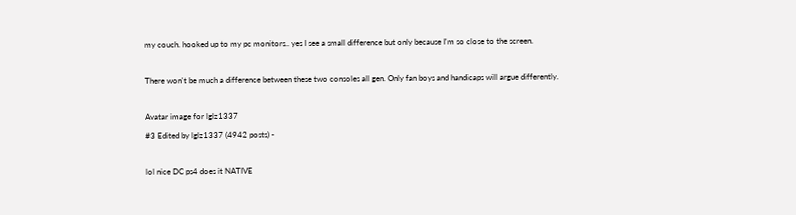my couch. hooked up to my pc monitors.. yes I see a small difference but only because I'm so close to the screen.

There won't be much a difference between these two consoles all gen. Only fan boys and handicaps will argue differently.

Avatar image for lglz1337
#3 Edited by lglz1337 (4942 posts) -

lol nice DC ps4 does it NATIVE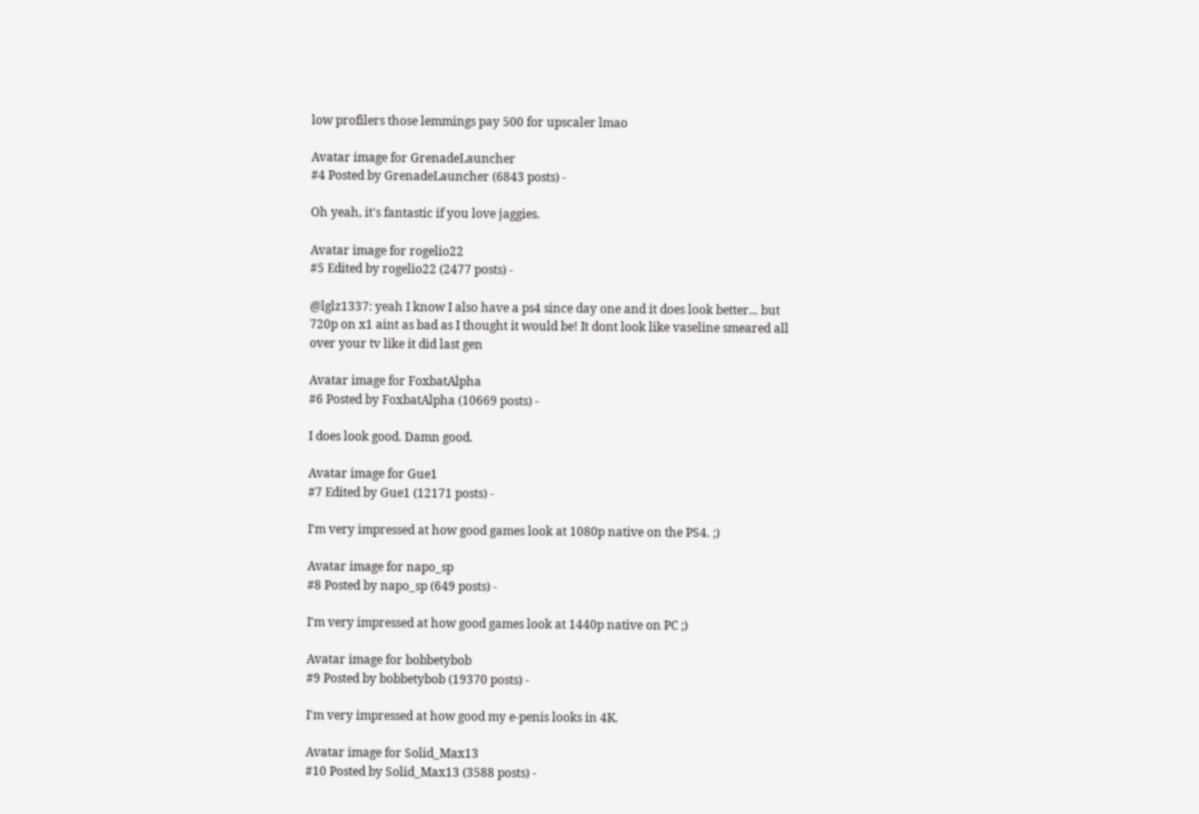low profilers those lemmings pay 500 for upscaler lmao

Avatar image for GrenadeLauncher
#4 Posted by GrenadeLauncher (6843 posts) -

Oh yeah, it's fantastic if you love jaggies.

Avatar image for rogelio22
#5 Edited by rogelio22 (2477 posts) -

@lglz1337: yeah I know I also have a ps4 since day one and it does look better... but 720p on x1 aint as bad as I thought it would be! It dont look like vaseline smeared all over your tv like it did last gen

Avatar image for FoxbatAlpha
#6 Posted by FoxbatAlpha (10669 posts) -

I does look good. Damn good.

Avatar image for Gue1
#7 Edited by Gue1 (12171 posts) -

I'm very impressed at how good games look at 1080p native on the PS4. ;)

Avatar image for napo_sp
#8 Posted by napo_sp (649 posts) -

I'm very impressed at how good games look at 1440p native on PC ;)

Avatar image for bobbetybob
#9 Posted by bobbetybob (19370 posts) -

I'm very impressed at how good my e-penis looks in 4K.

Avatar image for Solid_Max13
#10 Posted by Solid_Max13 (3588 posts) -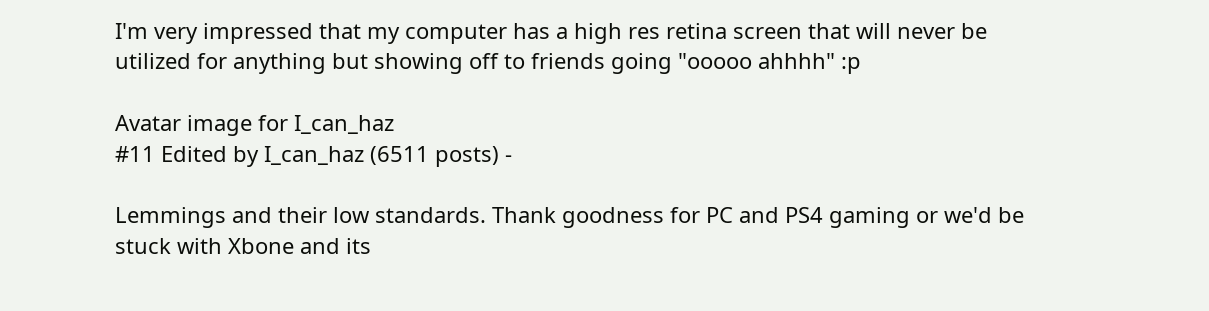I'm very impressed that my computer has a high res retina screen that will never be utilized for anything but showing off to friends going "ooooo ahhhh" :p

Avatar image for I_can_haz
#11 Edited by I_can_haz (6511 posts) -

Lemmings and their low standards. Thank goodness for PC and PS4 gaming or we'd be stuck with Xbone and its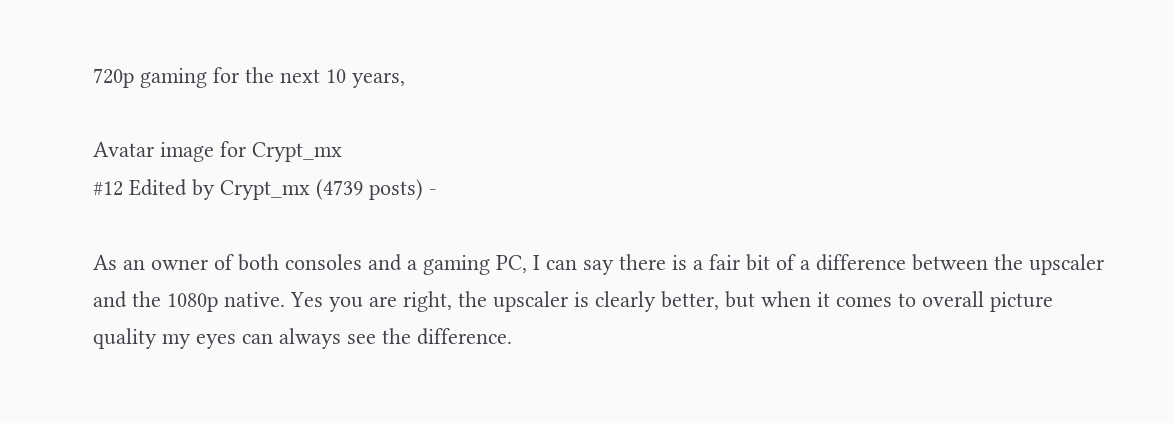720p gaming for the next 10 years,

Avatar image for Crypt_mx
#12 Edited by Crypt_mx (4739 posts) -

As an owner of both consoles and a gaming PC, I can say there is a fair bit of a difference between the upscaler and the 1080p native. Yes you are right, the upscaler is clearly better, but when it comes to overall picture quality my eyes can always see the difference.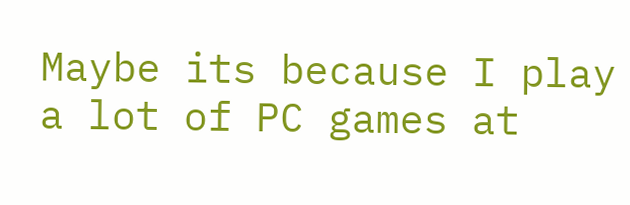Maybe its because I play a lot of PC games at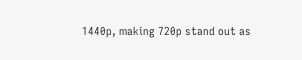1440p, making 720p stand out as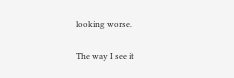looking worse.

The way I see it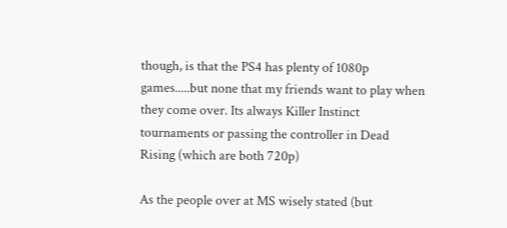though, is that the PS4 has plenty of 1080p games.....but none that my friends want to play when they come over. Its always Killer Instinct tournaments or passing the controller in Dead Rising (which are both 720p)

As the people over at MS wisely stated (but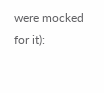were mocked for it):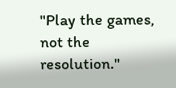"Play the games, not the resolution."